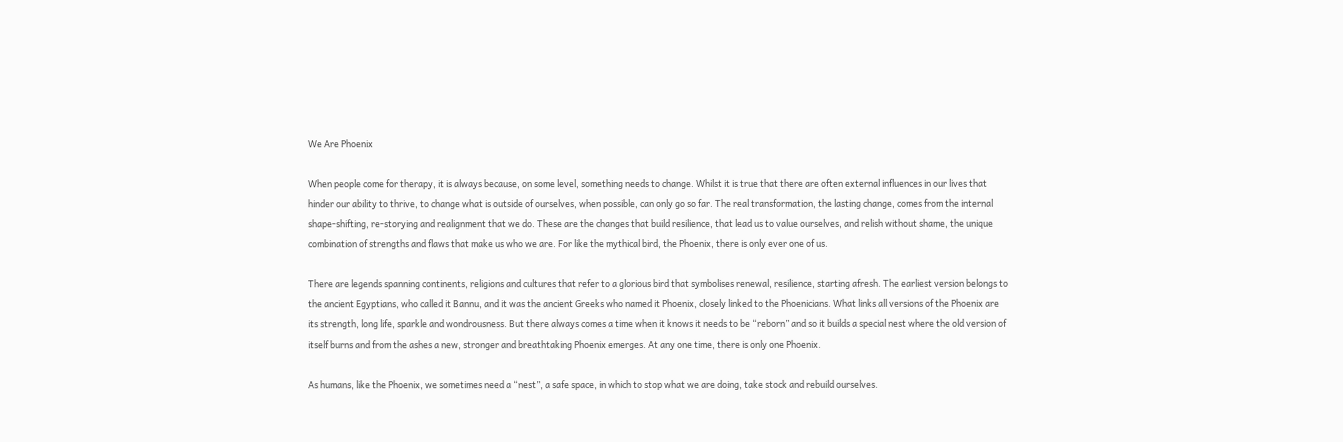We Are Phoenix

When people come for therapy, it is always because, on some level, something needs to change. Whilst it is true that there are often external influences in our lives that hinder our ability to thrive, to change what is outside of ourselves, when possible, can only go so far. The real transformation, the lasting change, comes from the internal shape-shifting, re-storying and realignment that we do. These are the changes that build resilience, that lead us to value ourselves, and relish without shame, the unique combination of strengths and flaws that make us who we are. For like the mythical bird, the Phoenix, there is only ever one of us.

There are legends spanning continents, religions and cultures that refer to a glorious bird that symbolises renewal, resilience, starting afresh. The earliest version belongs to the ancient Egyptians, who called it Bannu, and it was the ancient Greeks who named it Phoenix, closely linked to the Phoenicians. What links all versions of the Phoenix are its strength, long life, sparkle and wondrousness. But there always comes a time when it knows it needs to be “reborn” and so it builds a special nest where the old version of itself burns and from the ashes a new, stronger and breathtaking Phoenix emerges. At any one time, there is only one Phoenix.

As humans, like the Phoenix, we sometimes need a “nest”, a safe space, in which to stop what we are doing, take stock and rebuild ourselves.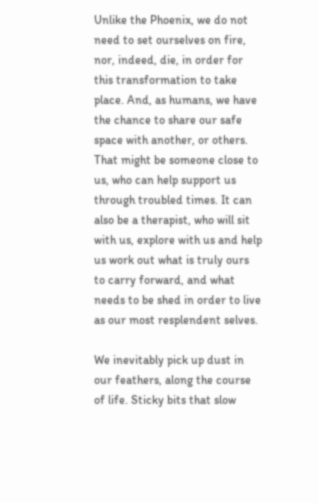Unlike the Phoenix, we do not need to set ourselves on fire, nor, indeed, die, in order for this transformation to take place. And, as humans, we have the chance to share our safe space with another, or others. That might be someone close to us, who can help support us through troubled times. It can also be a therapist, who will sit with us, explore with us and help us work out what is truly ours to carry forward, and what needs to be shed in order to live as our most resplendent selves.

We inevitably pick up dust in our feathers, along the course of life. Sticky bits that slow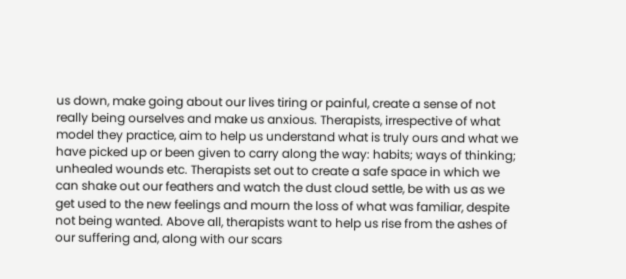us down, make going about our lives tiring or painful, create a sense of not really being ourselves and make us anxious. Therapists, irrespective of what model they practice, aim to help us understand what is truly ours and what we have picked up or been given to carry along the way: habits; ways of thinking; unhealed wounds etc. Therapists set out to create a safe space in which we can shake out our feathers and watch the dust cloud settle, be with us as we get used to the new feelings and mourn the loss of what was familiar, despite not being wanted. Above all, therapists want to help us rise from the ashes of our suffering and, along with our scars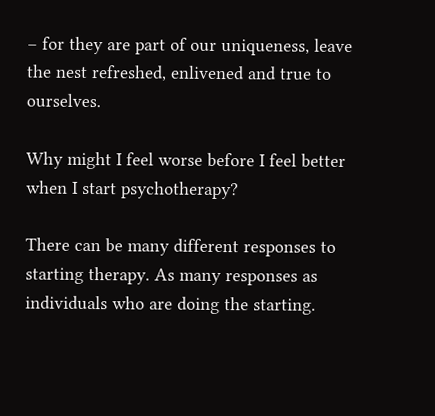– for they are part of our uniqueness, leave the nest refreshed, enlivened and true to ourselves.

Why might I feel worse before I feel better when I start psychotherapy?

There can be many different responses to starting therapy. As many responses as individuals who are doing the starting.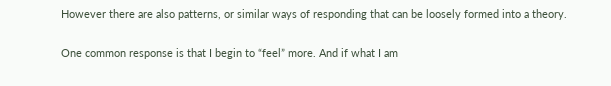However there are also patterns, or similar ways of responding that can be loosely formed into a theory.

One common response is that I begin to “feel” more. And if what I am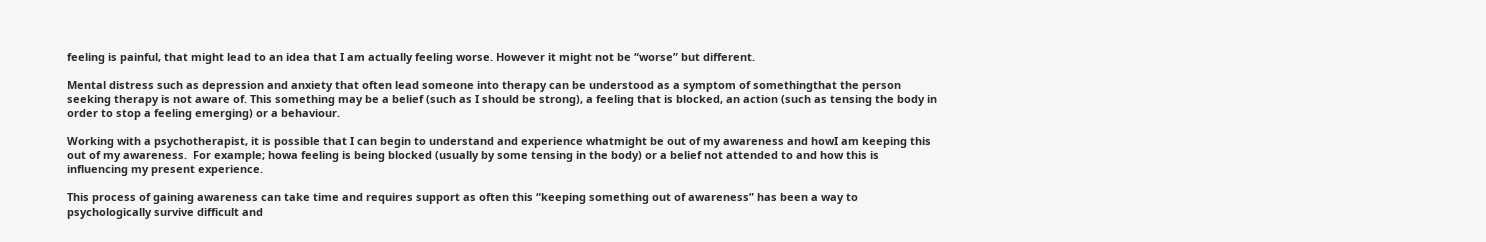feeling is painful, that might lead to an idea that I am actually feeling worse. However it might not be “worse” but different.

Mental distress such as depression and anxiety that often lead someone into therapy can be understood as a symptom of somethingthat the person seeking therapy is not aware of. This something may be a belief (such as I should be strong), a feeling that is blocked, an action (such as tensing the body in order to stop a feeling emerging) or a behaviour.

Working with a psychotherapist, it is possible that I can begin to understand and experience whatmight be out of my awareness and howI am keeping this out of my awareness.  For example; howa feeling is being blocked (usually by some tensing in the body) or a belief not attended to and how this is influencing my present experience.

This process of gaining awareness can take time and requires support as often this “keeping something out of awareness” has been a way to psychologically survive difficult and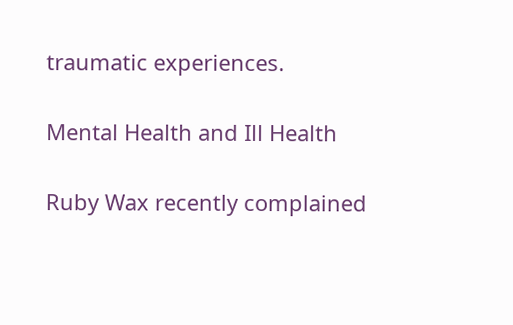traumatic experiences.

Mental Health and Ill Health

Ruby Wax recently complained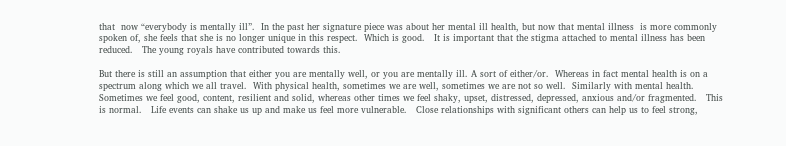that  now “everybody is mentally ill”.  In the past her signature piece was about her mental ill health, but now that mental illness  is more commonly spoken of, she feels that she is no longer unique in this respect.  Which is good.   It is important that the stigma attached to mental illness has been reduced.   The young royals have contributed towards this.

But there is still an assumption that either you are mentally well, or you are mentally ill. A sort of either/or.  Whereas in fact mental health is on a spectrum along which we all travel.  With physical health, sometimes we are well, sometimes we are not so well.  Similarly with mental health. Sometimes we feel good, content, resilient and solid, whereas other times we feel shaky, upset, distressed, depressed, anxious and/or fragmented.   This is normal.   Life events can shake us up and make us feel more vulnerable.   Close relationships with significant others can help us to feel strong,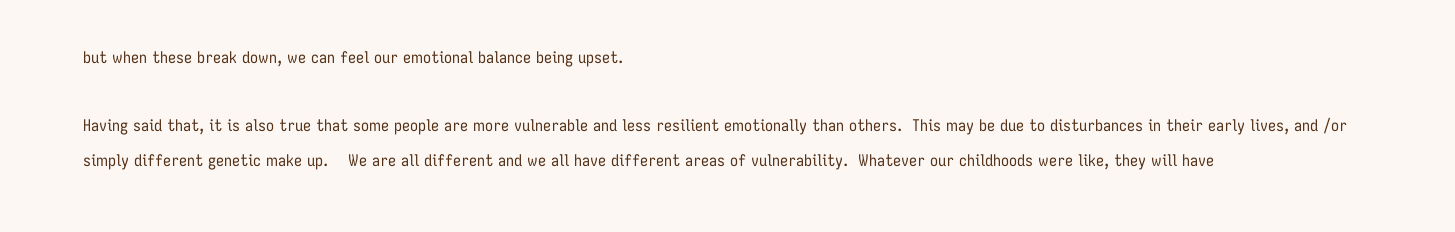but when these break down, we can feel our emotional balance being upset.

Having said that, it is also true that some people are more vulnerable and less resilient emotionally than others.  This may be due to disturbances in their early lives, and /or simply different genetic make up.    We are all different and we all have different areas of vulnerability.  Whatever our childhoods were like, they will have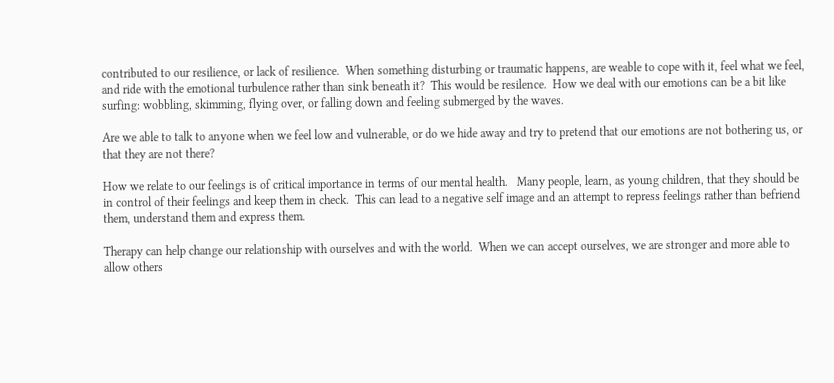contributed to our resilience, or lack of resilience.  When something disturbing or traumatic happens, are weable to cope with it, feel what we feel, and ride with the emotional turbulence rather than sink beneath it?  This would be resilence.  How we deal with our emotions can be a bit like surfing: wobbling, skimming, flying over, or falling down and feeling submerged by the waves.

Are we able to talk to anyone when we feel low and vulnerable, or do we hide away and try to pretend that our emotions are not bothering us, or that they are not there?

How we relate to our feelings is of critical importance in terms of our mental health.   Many people, learn, as young children, that they should be in control of their feelings and keep them in check.  This can lead to a negative self image and an attempt to repress feelings rather than befriend them, understand them and express them.

Therapy can help change our relationship with ourselves and with the world.  When we can accept ourselves, we are stronger and more able to allow others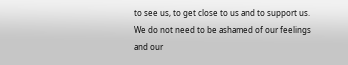to see us, to get close to us and to support us.  We do not need to be ashamed of our feelings and our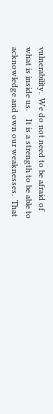vulnerability.  We do not need to be afraid of what is inside us.    It is a strength to be able to acknowledge and own our weaknesses.  That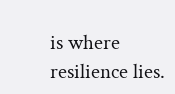is where resilience lies.